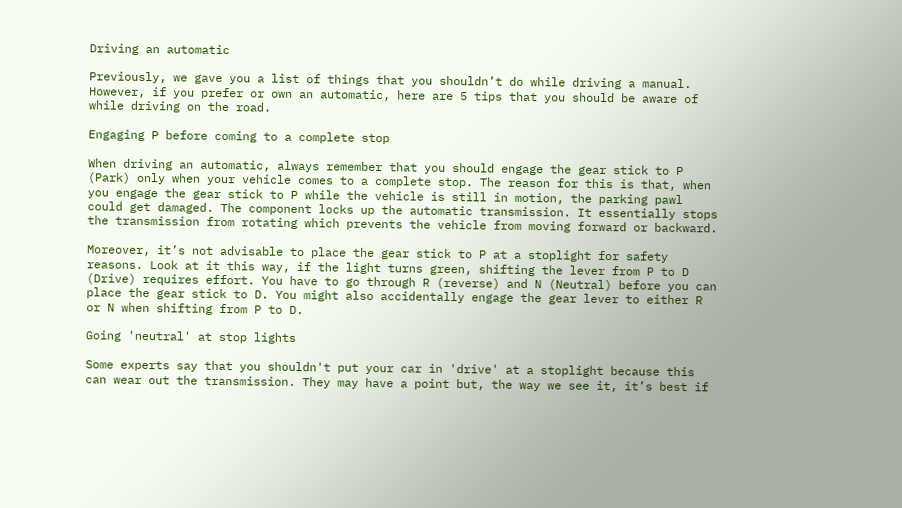Driving an automatic

Previously, we gave you a list of things that you shouldn’t do while driving a manual. However, if you prefer or own an automatic, here are 5 tips that you should be aware of while driving on the road.

Engaging P before coming to a complete stop

When driving an automatic, always remember that you should engage the gear stick to P (Park) only when your vehicle comes to a complete stop. The reason for this is that, when you engage the gear stick to P while the vehicle is still in motion, the parking pawl could get damaged. The component locks up the automatic transmission. It essentially stops the transmission from rotating which prevents the vehicle from moving forward or backward.

Moreover, it’s not advisable to place the gear stick to P at a stoplight for safety reasons. Look at it this way, if the light turns green, shifting the lever from P to D (Drive) requires effort. You have to go through R (reverse) and N (Neutral) before you can place the gear stick to D. You might also accidentally engage the gear lever to either R or N when shifting from P to D.

Going 'neutral' at stop lights

Some experts say that you shouldn't put your car in 'drive' at a stoplight because this can wear out the transmission. They may have a point but, the way we see it, it’s best if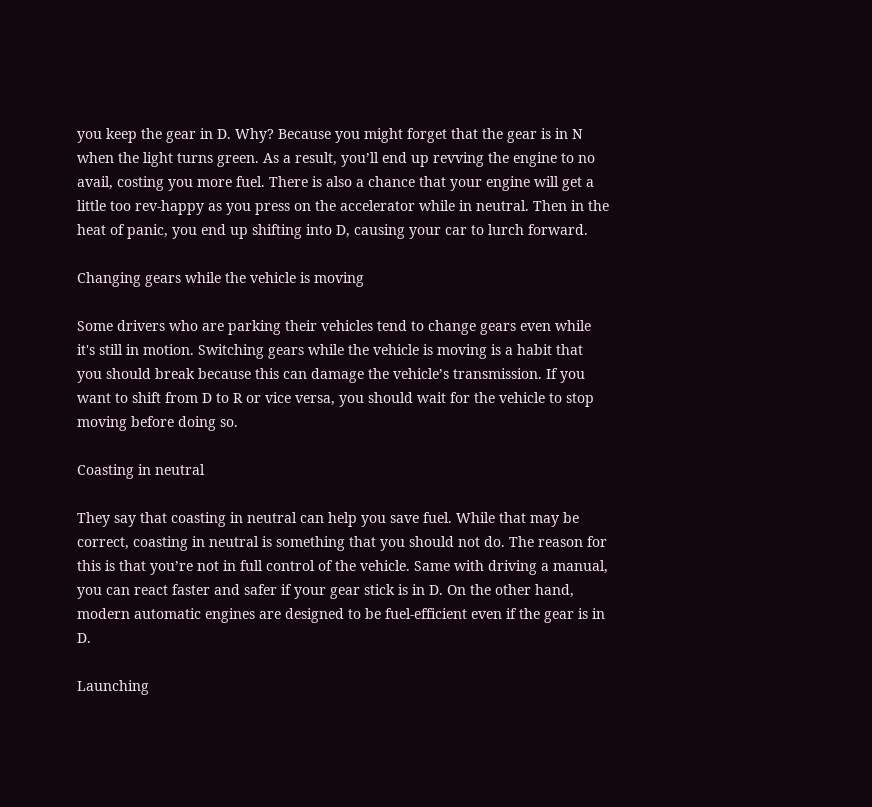you keep the gear in D. Why? Because you might forget that the gear is in N when the light turns green. As a result, you’ll end up revving the engine to no avail, costing you more fuel. There is also a chance that your engine will get a little too rev-happy as you press on the accelerator while in neutral. Then in the heat of panic, you end up shifting into D, causing your car to lurch forward.

Changing gears while the vehicle is moving

Some drivers who are parking their vehicles tend to change gears even while it's still in motion. Switching gears while the vehicle is moving is a habit that you should break because this can damage the vehicle’s transmission. If you want to shift from D to R or vice versa, you should wait for the vehicle to stop moving before doing so.

Coasting in neutral

They say that coasting in neutral can help you save fuel. While that may be correct, coasting in neutral is something that you should not do. The reason for this is that you’re not in full control of the vehicle. Same with driving a manual, you can react faster and safer if your gear stick is in D. On the other hand, modern automatic engines are designed to be fuel-efficient even if the gear is in D.

Launching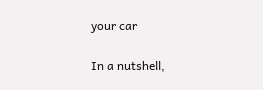your car

In a nutshell,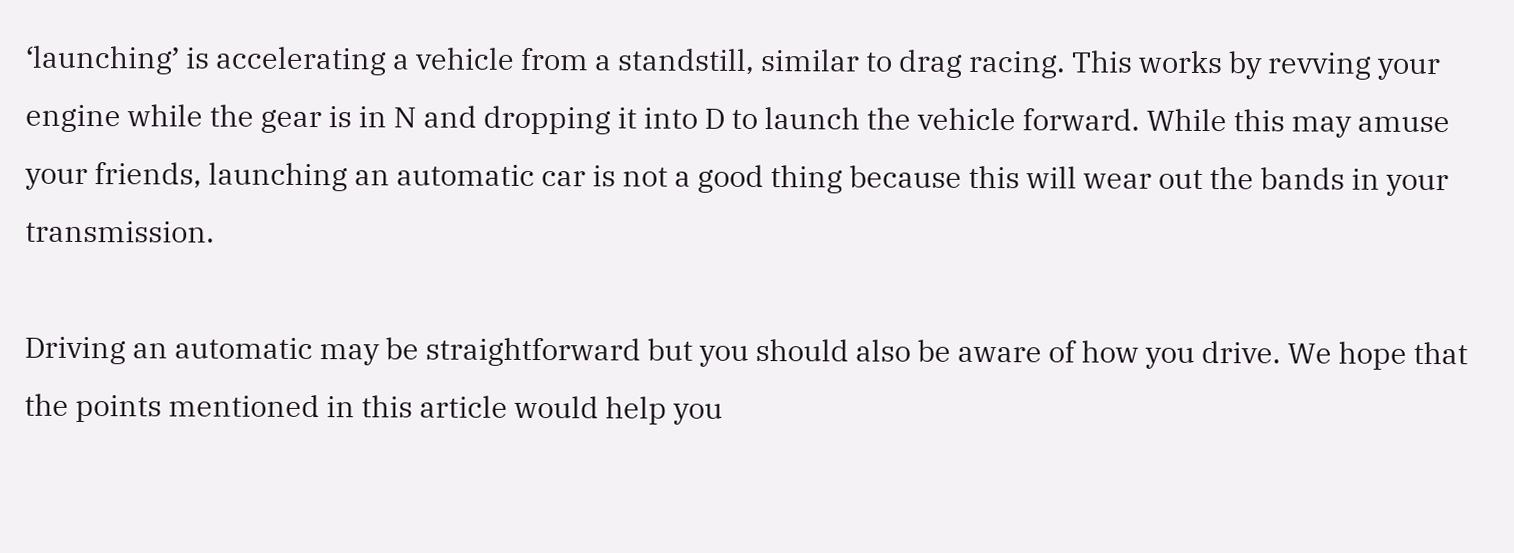‘launching’ is accelerating a vehicle from a standstill, similar to drag racing. This works by revving your engine while the gear is in N and dropping it into D to launch the vehicle forward. While this may amuse your friends, launching an automatic car is not a good thing because this will wear out the bands in your transmission.

Driving an automatic may be straightforward but you should also be aware of how you drive. We hope that the points mentioned in this article would help you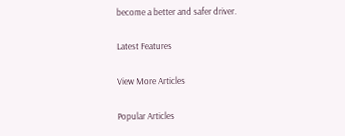become a better and safer driver.

Latest Features

View More Articles

Popular Articles